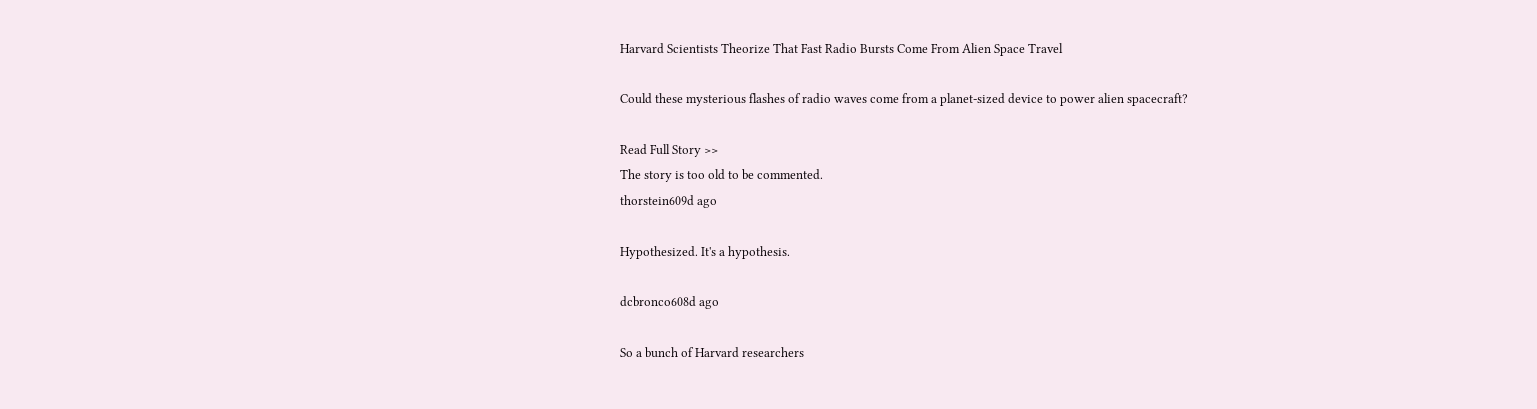Harvard Scientists Theorize That Fast Radio Bursts Come From Alien Space Travel

Could these mysterious flashes of radio waves come from a planet-sized device to power alien spacecraft?

Read Full Story >>
The story is too old to be commented.
thorstein609d ago

Hypothesized. It's a hypothesis.

dcbronco608d ago

So a bunch of Harvard researchers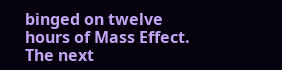binged on twelve hours of Mass Effect. The next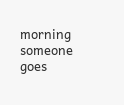morning someone goes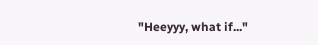"Heeyyy, what if..."